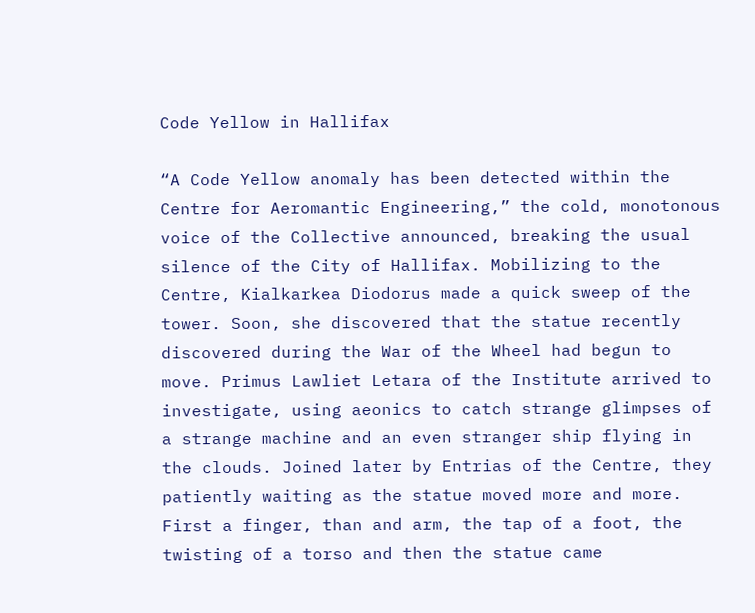Code Yellow in Hallifax

“A Code Yellow anomaly has been detected within the Centre for Aeromantic Engineering,” the cold, monotonous voice of the Collective announced, breaking the usual silence of the City of Hallifax. Mobilizing to the Centre, Kialkarkea Diodorus made a quick sweep of the tower. Soon, she discovered that the statue recently discovered during the War of the Wheel had begun to move. Primus Lawliet Letara of the Institute arrived to investigate, using aeonics to catch strange glimpses of a strange machine and an even stranger ship flying in the clouds. Joined later by Entrias of the Centre, they patiently waiting as the statue moved more and more. First a finger, than and arm, the tap of a foot, the twisting of a torso and then the statue came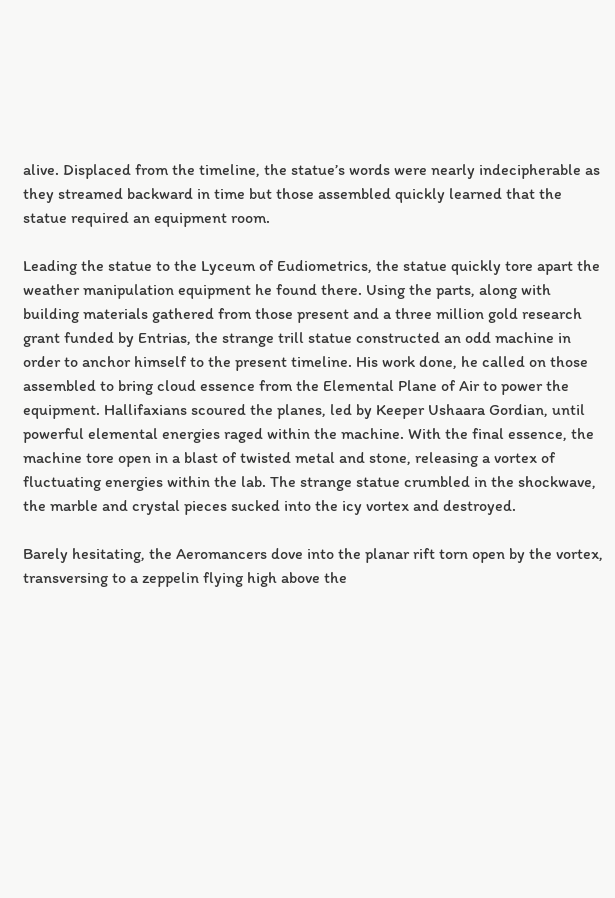alive. Displaced from the timeline, the statue’s words were nearly indecipherable as they streamed backward in time but those assembled quickly learned that the statue required an equipment room.

Leading the statue to the Lyceum of Eudiometrics, the statue quickly tore apart the weather manipulation equipment he found there. Using the parts, along with building materials gathered from those present and a three million gold research grant funded by Entrias, the strange trill statue constructed an odd machine in order to anchor himself to the present timeline. His work done, he called on those assembled to bring cloud essence from the Elemental Plane of Air to power the equipment. Hallifaxians scoured the planes, led by Keeper Ushaara Gordian, until powerful elemental energies raged within the machine. With the final essence, the machine tore open in a blast of twisted metal and stone, releasing a vortex of fluctuating energies within the lab. The strange statue crumbled in the shockwave, the marble and crystal pieces sucked into the icy vortex and destroyed.

Barely hesitating, the Aeromancers dove into the planar rift torn open by the vortex, transversing to a zeppelin flying high above the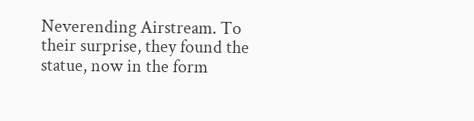Neverending Airstream. To their surprise, they found the statue, now in the form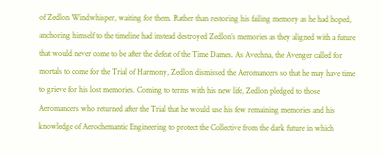of Zedlon Windwhisper, waiting for them. Rather than restoring his failing memory as he had hoped, anchoring himself to the timeline had instead destroyed Zedlon’s memories as they aligned with a future that would never come to be after the defeat of the Time Dames. As Avechna, the Avenger called for mortals to come for the Trial of Harmony, Zedlon dismissed the Aeromancers so that he may have time to grieve for his lost memories. Coming to terms with his new life, Zedlon pledged to those Aeromancers who returned after the Trial that he would use his few remaining memories and his knowledge of Aerochemantic Engineering to protect the Collective from the dark future in which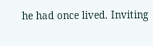he had once lived. Inviting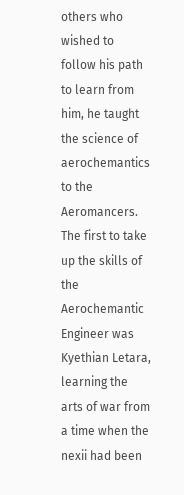others who wished to follow his path to learn from him, he taught the science of aerochemantics to the Aeromancers. The first to take up the skills of the Aerochemantic Engineer was Kyethian Letara, learning the arts of war from a time when the nexii had been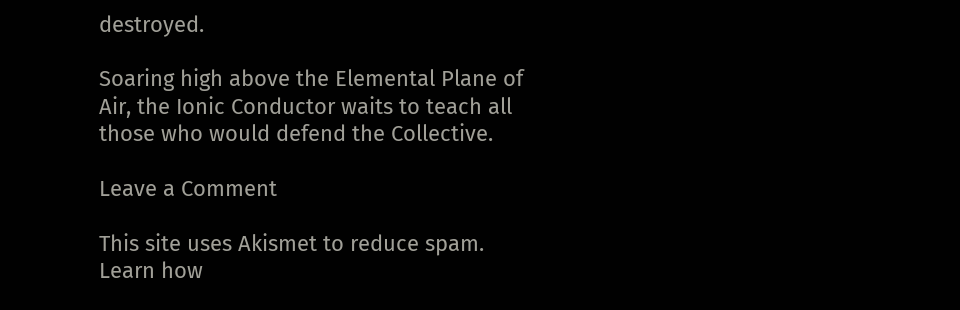destroyed.

Soaring high above the Elemental Plane of Air, the Ionic Conductor waits to teach all those who would defend the Collective.

Leave a Comment

This site uses Akismet to reduce spam. Learn how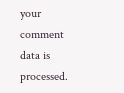your comment data is processed.